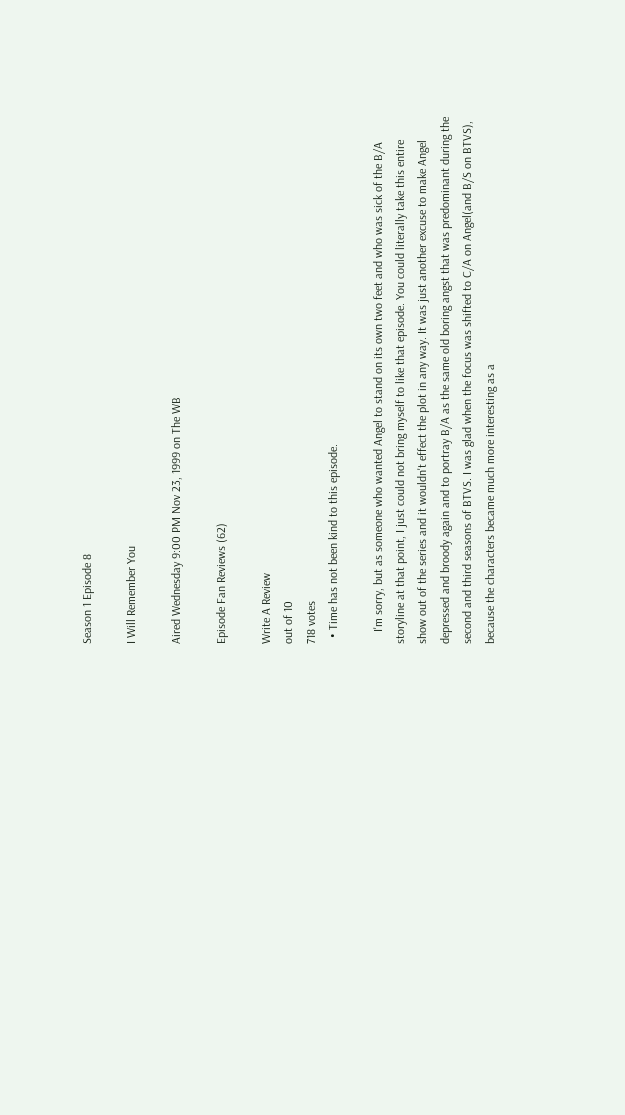Season 1 Episode 8

I Will Remember You

Aired Wednesday 9:00 PM Nov 23, 1999 on The WB

Episode Fan Reviews (62)

Write A Review
out of 10
718 votes
  • Time has not been kind to this episode.

    I'm sorry, but as someone who wanted Angel to stand on its own two feet and who was sick of the B/A storyline at that point, I just could not bring myself to like that episode. You could literally take this entire show out of the series and it wouldn't effect the plot in any way. It was just another excuse to make Angel depressed and broody again and to portray B/A as the same old boring angst that was predominant during the second and third seasons of BTVS. I was glad when the focus was shifted to C/A on Angel(and B/S on BTVS), because the characters became much more interesting as a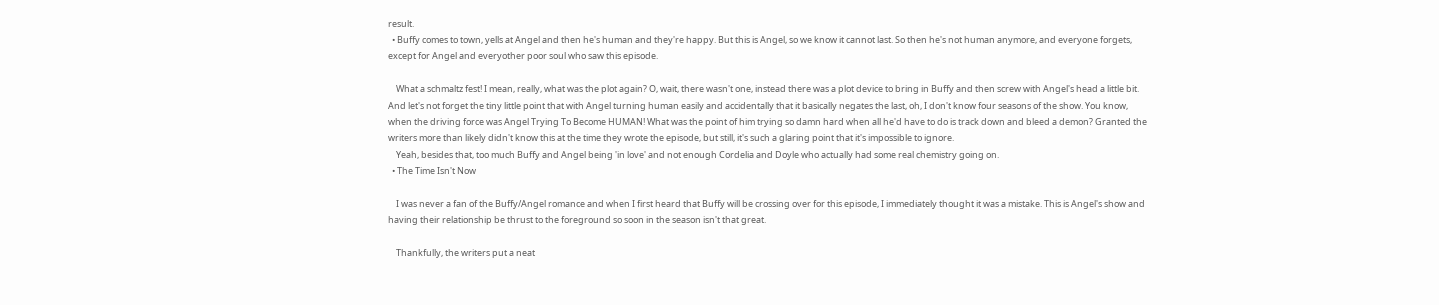result.
  • Buffy comes to town, yells at Angel and then he's human and they're happy. But this is Angel, so we know it cannot last. So then he's not human anymore, and everyone forgets, except for Angel and everyother poor soul who saw this episode.

    What a schmaltz fest! I mean, really, what was the plot again? O, wait, there wasn't one, instead there was a plot device to bring in Buffy and then screw with Angel's head a little bit. And let's not forget the tiny little point that with Angel turning human easily and accidentally that it basically negates the last, oh, I don't know four seasons of the show. You know, when the driving force was Angel Trying To Become HUMAN! What was the point of him trying so damn hard when all he'd have to do is track down and bleed a demon? Granted the writers more than likely didn't know this at the time they wrote the episode, but still, it's such a glaring point that it's impossible to ignore.
    Yeah, besides that, too much Buffy and Angel being 'in love' and not enough Cordelia and Doyle who actually had some real chemistry going on.
  • The Time Isn't Now

    I was never a fan of the Buffy/Angel romance and when I first heard that Buffy will be crossing over for this episode, I immediately thought it was a mistake. This is Angel's show and having their relationship be thrust to the foreground so soon in the season isn't that great.

    Thankfully, the writers put a neat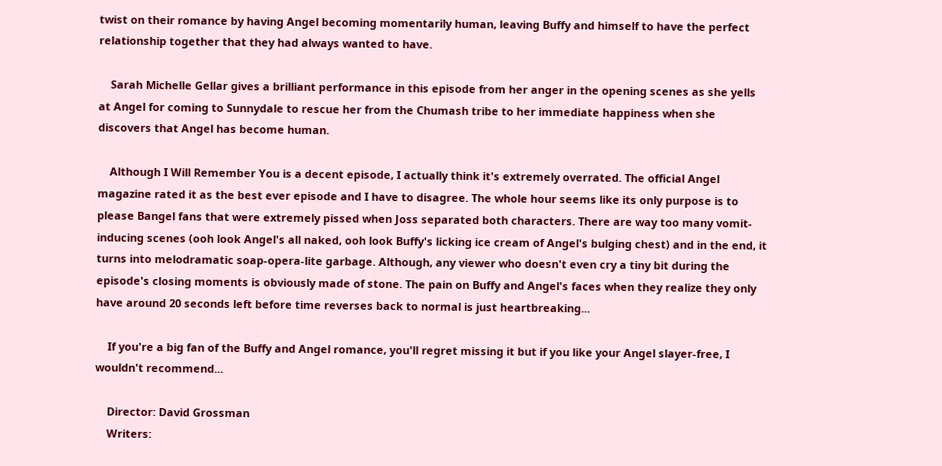twist on their romance by having Angel becoming momentarily human, leaving Buffy and himself to have the perfect relationship together that they had always wanted to have.

    Sarah Michelle Gellar gives a brilliant performance in this episode from her anger in the opening scenes as she yells at Angel for coming to Sunnydale to rescue her from the Chumash tribe to her immediate happiness when she discovers that Angel has become human.

    Although I Will Remember You is a decent episode, I actually think it's extremely overrated. The official Angel magazine rated it as the best ever episode and I have to disagree. The whole hour seems like its only purpose is to please Bangel fans that were extremely pissed when Joss separated both characters. There are way too many vomit-inducing scenes (ooh look Angel's all naked, ooh look Buffy's licking ice cream of Angel's bulging chest) and in the end, it turns into melodramatic soap-opera-lite garbage. Although, any viewer who doesn't even cry a tiny bit during the episode's closing moments is obviously made of stone. The pain on Buffy and Angel's faces when they realize they only have around 20 seconds left before time reverses back to normal is just heartbreaking...

    If you're a big fan of the Buffy and Angel romance, you'll regret missing it but if you like your Angel slayer-free, I wouldn't recommend...

    Director: David Grossman
    Writers: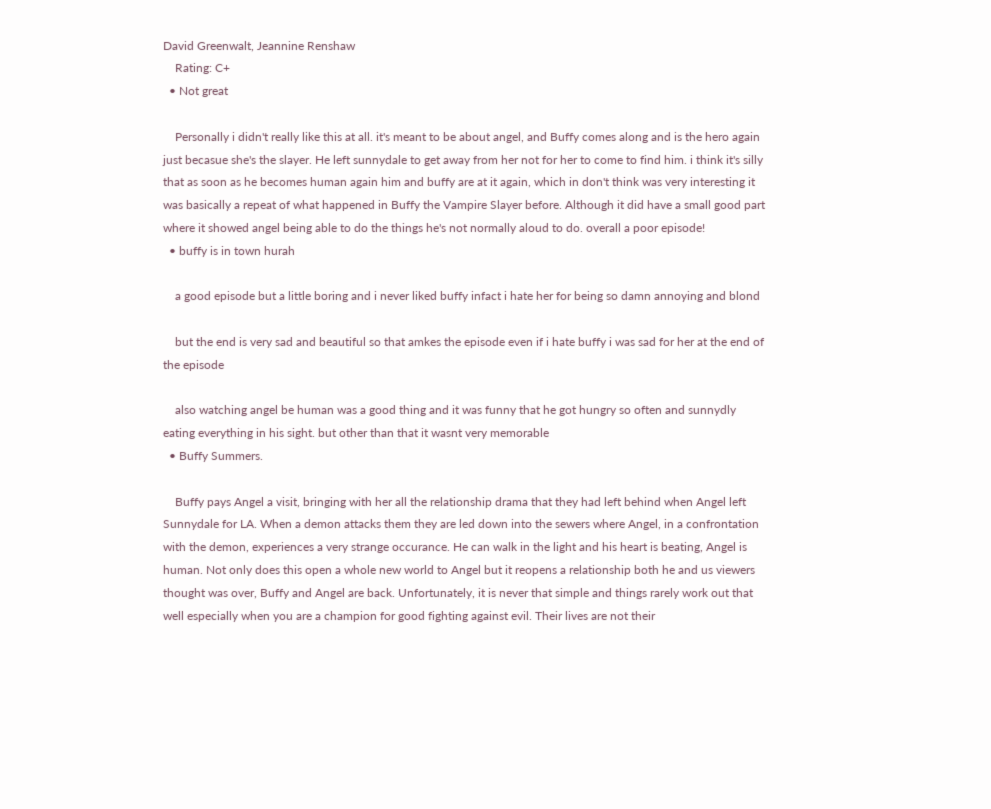David Greenwalt, Jeannine Renshaw
    Rating: C+
  • Not great

    Personally i didn't really like this at all. it's meant to be about angel, and Buffy comes along and is the hero again just becasue she's the slayer. He left sunnydale to get away from her not for her to come to find him. i think it's silly that as soon as he becomes human again him and buffy are at it again, which in don't think was very interesting it was basically a repeat of what happened in Buffy the Vampire Slayer before. Although it did have a small good part where it showed angel being able to do the things he's not normally aloud to do. overall a poor episode!
  • buffy is in town hurah

    a good episode but a little boring and i never liked buffy infact i hate her for being so damn annoying and blond

    but the end is very sad and beautiful so that amkes the episode even if i hate buffy i was sad for her at the end of the episode

    also watching angel be human was a good thing and it was funny that he got hungry so often and sunnydly eating everything in his sight. but other than that it wasnt very memorable
  • Buffy Summers.

    Buffy pays Angel a visit, bringing with her all the relationship drama that they had left behind when Angel left Sunnydale for LA. When a demon attacks them they are led down into the sewers where Angel, in a confrontation with the demon, experiences a very strange occurance. He can walk in the light and his heart is beating, Angel is human. Not only does this open a whole new world to Angel but it reopens a relationship both he and us viewers thought was over, Buffy and Angel are back. Unfortunately, it is never that simple and things rarely work out that well especially when you are a champion for good fighting against evil. Their lives are not their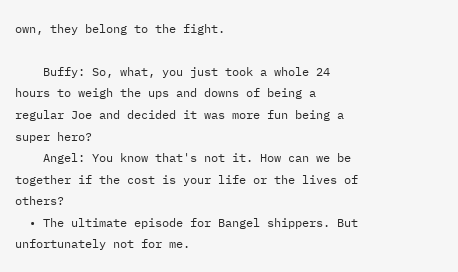own, they belong to the fight.

    Buffy: So, what, you just took a whole 24 hours to weigh the ups and downs of being a regular Joe and decided it was more fun being a super hero?
    Angel: You know that's not it. How can we be together if the cost is your life or the lives of others?
  • The ultimate episode for Bangel shippers. But unfortunately not for me.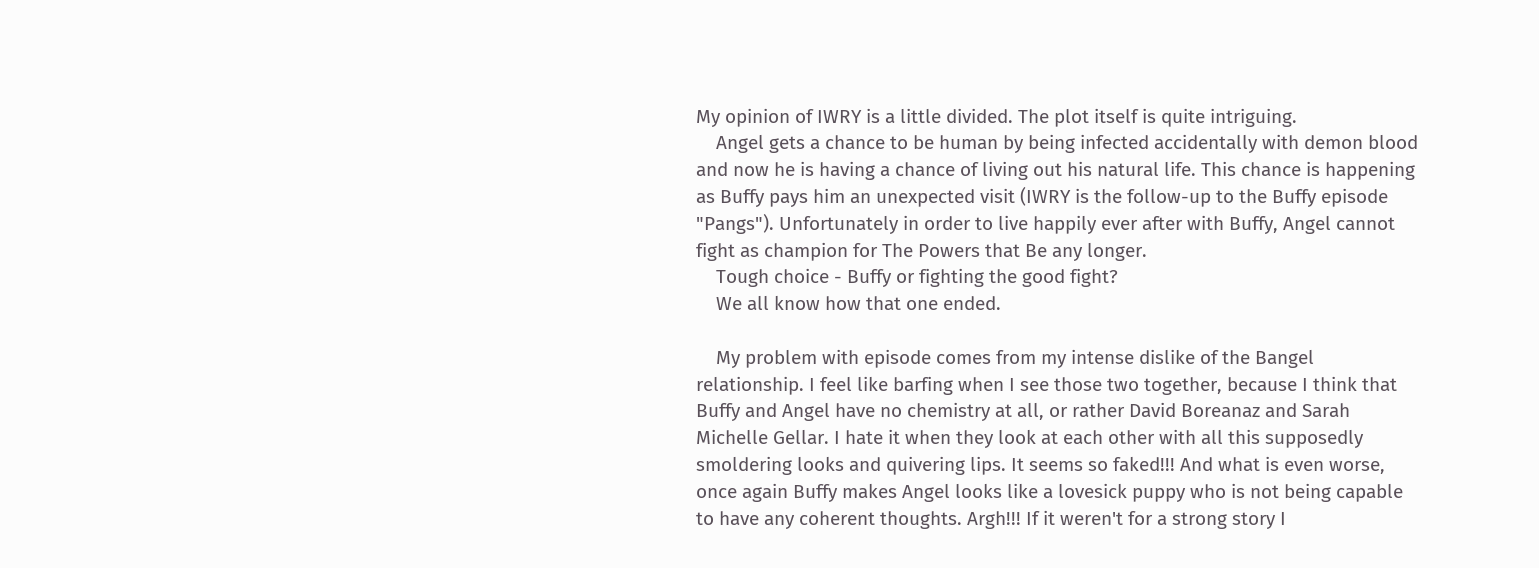My opinion of IWRY is a little divided. The plot itself is quite intriguing.
    Angel gets a chance to be human by being infected accidentally with demon blood and now he is having a chance of living out his natural life. This chance is happening as Buffy pays him an unexpected visit (IWRY is the follow-up to the Buffy episode "Pangs"). Unfortunately in order to live happily ever after with Buffy, Angel cannot fight as champion for The Powers that Be any longer.
    Tough choice - Buffy or fighting the good fight?
    We all know how that one ended.

    My problem with episode comes from my intense dislike of the Bangel relationship. I feel like barfing when I see those two together, because I think that Buffy and Angel have no chemistry at all, or rather David Boreanaz and Sarah Michelle Gellar. I hate it when they look at each other with all this supposedly smoldering looks and quivering lips. It seems so faked!!! And what is even worse, once again Buffy makes Angel looks like a lovesick puppy who is not being capable to have any coherent thoughts. Argh!!! If it weren't for a strong story I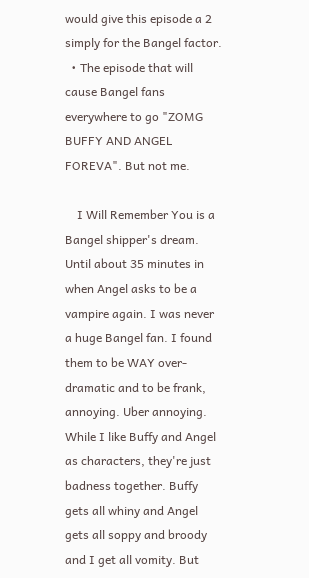would give this episode a 2 simply for the Bangel factor.
  • The episode that will cause Bangel fans everywhere to go "ZOMG BUFFY AND ANGEL FOREVA". But not me.

    I Will Remember You is a Bangel shipper's dream. Until about 35 minutes in when Angel asks to be a vampire again. I was never a huge Bangel fan. I found them to be WAY over-dramatic and to be frank, annoying. Uber annoying. While I like Buffy and Angel as characters, they're just badness together. Buffy gets all whiny and Angel gets all soppy and broody and I get all vomity. But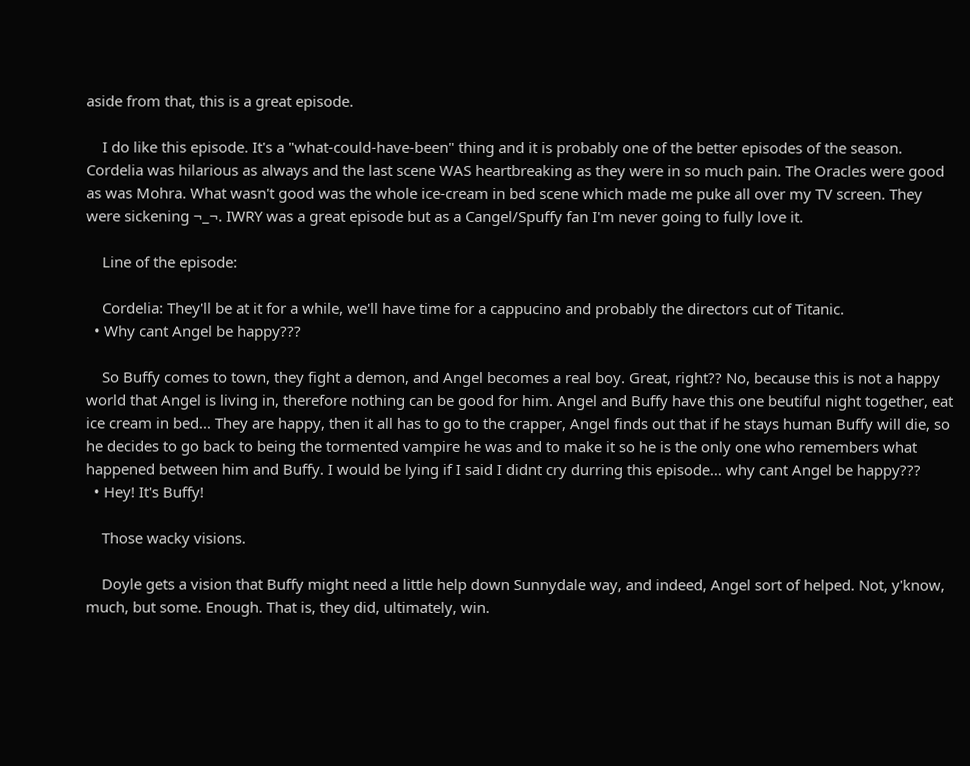aside from that, this is a great episode.

    I do like this episode. It's a "what-could-have-been" thing and it is probably one of the better episodes of the season. Cordelia was hilarious as always and the last scene WAS heartbreaking as they were in so much pain. The Oracles were good as was Mohra. What wasn't good was the whole ice-cream in bed scene which made me puke all over my TV screen. They were sickening ¬_¬. IWRY was a great episode but as a Cangel/Spuffy fan I'm never going to fully love it.

    Line of the episode:

    Cordelia: They'll be at it for a while, we'll have time for a cappucino and probably the directors cut of Titanic.
  • Why cant Angel be happy???

    So Buffy comes to town, they fight a demon, and Angel becomes a real boy. Great, right?? No, because this is not a happy world that Angel is living in, therefore nothing can be good for him. Angel and Buffy have this one beutiful night together, eat ice cream in bed... They are happy, then it all has to go to the crapper, Angel finds out that if he stays human Buffy will die, so he decides to go back to being the tormented vampire he was and to make it so he is the only one who remembers what happened between him and Buffy. I would be lying if I said I didnt cry durring this episode... why cant Angel be happy???
  • Hey! It's Buffy!

    Those wacky visions.

    Doyle gets a vision that Buffy might need a little help down Sunnydale way, and indeed, Angel sort of helped. Not, y'know, much, but some. Enough. That is, they did, ultimately, win.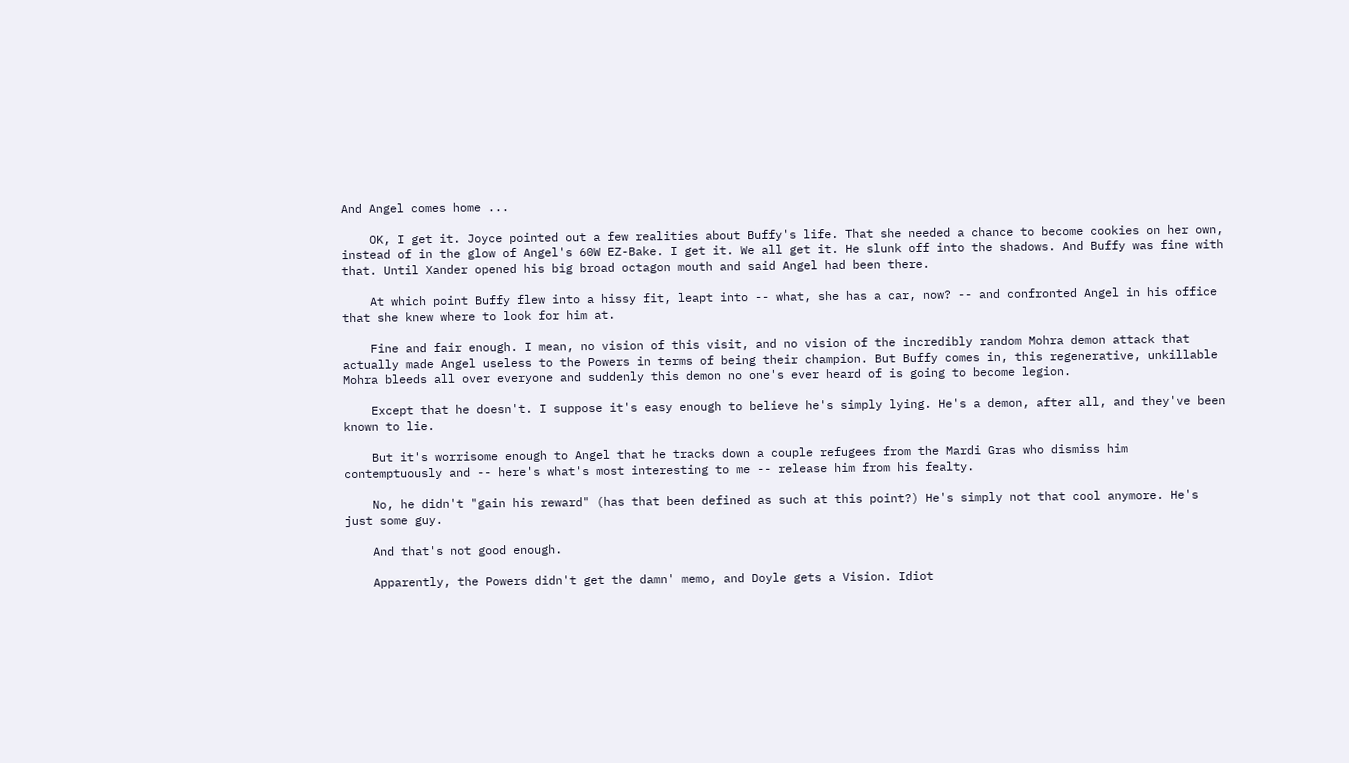And Angel comes home ...

    OK, I get it. Joyce pointed out a few realities about Buffy's life. That she needed a chance to become cookies on her own, instead of in the glow of Angel's 60W EZ-Bake. I get it. We all get it. He slunk off into the shadows. And Buffy was fine with that. Until Xander opened his big broad octagon mouth and said Angel had been there.

    At which point Buffy flew into a hissy fit, leapt into -- what, she has a car, now? -- and confronted Angel in his office that she knew where to look for him at.

    Fine and fair enough. I mean, no vision of this visit, and no vision of the incredibly random Mohra demon attack that actually made Angel useless to the Powers in terms of being their champion. But Buffy comes in, this regenerative, unkillable Mohra bleeds all over everyone and suddenly this demon no one's ever heard of is going to become legion.

    Except that he doesn't. I suppose it's easy enough to believe he's simply lying. He's a demon, after all, and they've been known to lie.

    But it's worrisome enough to Angel that he tracks down a couple refugees from the Mardi Gras who dismiss him contemptuously and -- here's what's most interesting to me -- release him from his fealty.

    No, he didn't "gain his reward" (has that been defined as such at this point?) He's simply not that cool anymore. He's just some guy.

    And that's not good enough.

    Apparently, the Powers didn't get the damn' memo, and Doyle gets a Vision. Idiot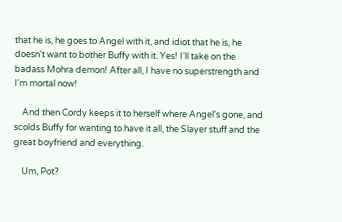that he is, he goes to Angel with it, and idiot that he is, he doesn't want to bother Buffy with it. Yes! I'll take on the badass Mohra demon! After all, I have no superstrength and I'm mortal now!

    And then Cordy keeps it to herself where Angel's gone, and scolds Buffy for wanting to have it all, the Slayer stuff and the great boyfriend and everything.

    Um, Pot?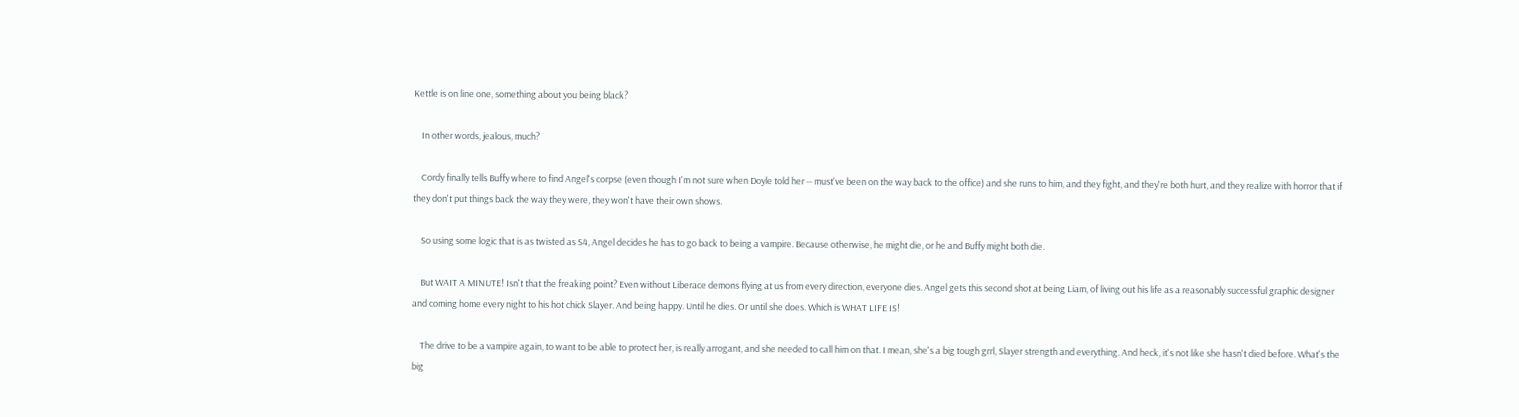Kettle is on line one, something about you being black?

    In other words, jealous, much?

    Cordy finally tells Buffy where to find Angel's corpse (even though I'm not sure when Doyle told her -- must've been on the way back to the office) and she runs to him, and they fight, and they're both hurt, and they realize with horror that if they don't put things back the way they were, they won't have their own shows.

    So using some logic that is as twisted as S4, Angel decides he has to go back to being a vampire. Because otherwise, he might die, or he and Buffy might both die.

    But WAIT A MINUTE! Isn't that the freaking point? Even without Liberace demons flying at us from every direction, everyone dies. Angel gets this second shot at being Liam, of living out his life as a reasonably successful graphic designer and coming home every night to his hot chick Slayer. And being happy. Until he dies. Or until she does. Which is WHAT LIFE IS!

    The drive to be a vampire again, to want to be able to protect her, is really arrogant, and she needed to call him on that. I mean, she's a big tough grrl, Slayer strength and everything. And heck, it's not like she hasn't died before. What's the big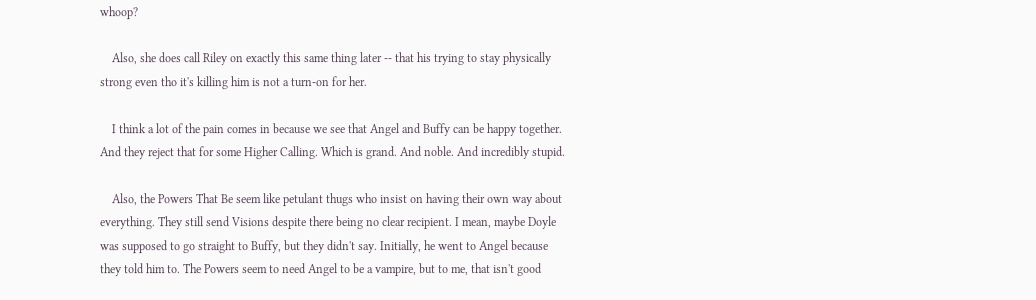whoop?

    Also, she does call Riley on exactly this same thing later -- that his trying to stay physically strong even tho it's killing him is not a turn-on for her.

    I think a lot of the pain comes in because we see that Angel and Buffy can be happy together. And they reject that for some Higher Calling. Which is grand. And noble. And incredibly stupid.

    Also, the Powers That Be seem like petulant thugs who insist on having their own way about everything. They still send Visions despite there being no clear recipient. I mean, maybe Doyle was supposed to go straight to Buffy, but they didn't say. Initially, he went to Angel because they told him to. The Powers seem to need Angel to be a vampire, but to me, that isn't good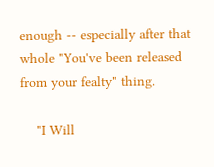enough -- especially after that whole "You've been released from your fealty" thing.

    "I Will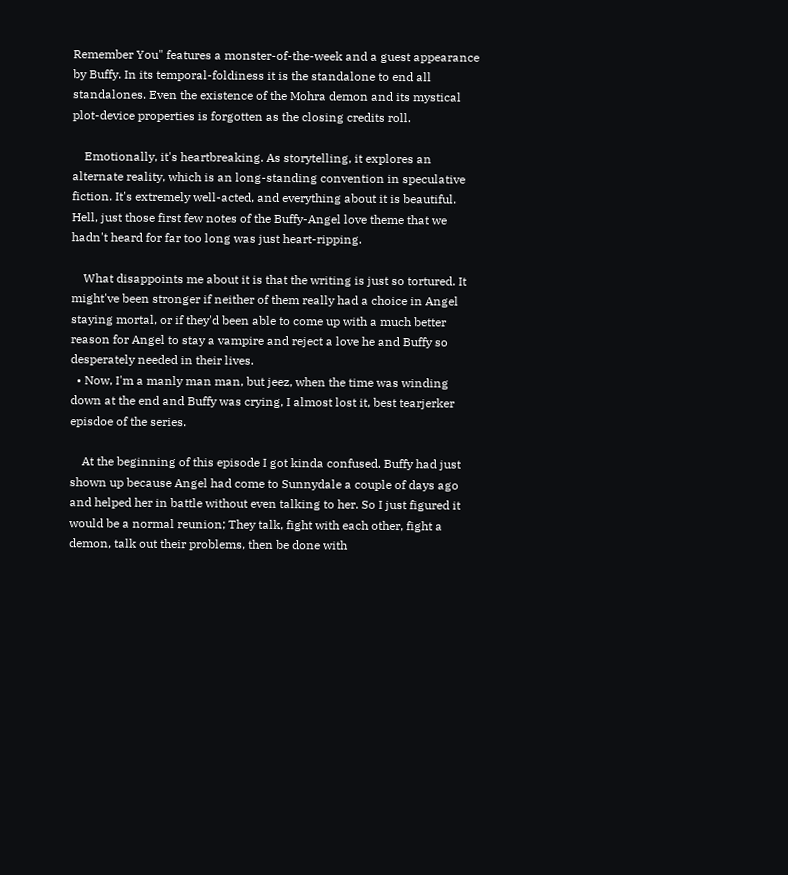Remember You" features a monster-of-the-week and a guest appearance by Buffy. In its temporal-foldiness it is the standalone to end all standalones. Even the existence of the Mohra demon and its mystical plot-device properties is forgotten as the closing credits roll.

    Emotionally, it's heartbreaking. As storytelling, it explores an alternate reality, which is an long-standing convention in speculative fiction. It's extremely well-acted, and everything about it is beautiful. Hell, just those first few notes of the Buffy-Angel love theme that we hadn't heard for far too long was just heart-ripping.

    What disappoints me about it is that the writing is just so tortured. It might've been stronger if neither of them really had a choice in Angel staying mortal, or if they'd been able to come up with a much better reason for Angel to stay a vampire and reject a love he and Buffy so desperately needed in their lives.
  • Now, I'm a manly man man, but jeez, when the time was winding down at the end and Buffy was crying, I almost lost it, best tearjerker episdoe of the series.

    At the beginning of this episode I got kinda confused. Buffy had just shown up because Angel had come to Sunnydale a couple of days ago and helped her in battle without even talking to her. So I just figured it would be a normal reunion; They talk, fight with each other, fight a demon, talk out their problems, then be done with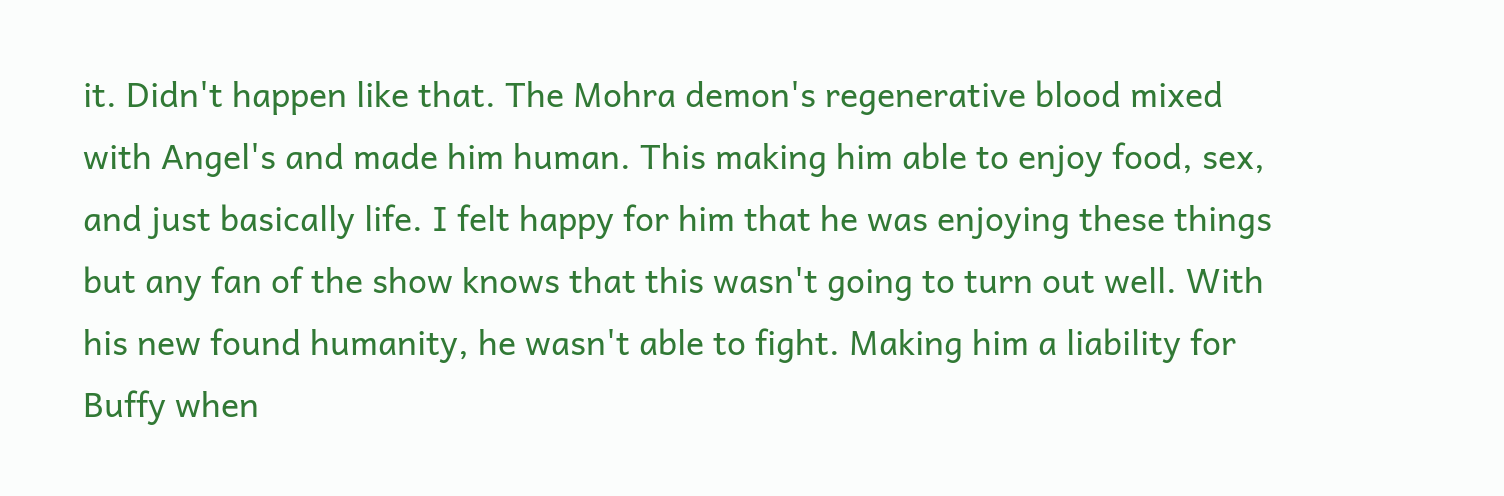it. Didn't happen like that. The Mohra demon's regenerative blood mixed with Angel's and made him human. This making him able to enjoy food, sex, and just basically life. I felt happy for him that he was enjoying these things but any fan of the show knows that this wasn't going to turn out well. With his new found humanity, he wasn't able to fight. Making him a liability for Buffy when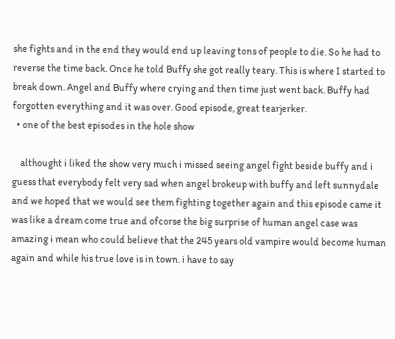she fights and in the end they would end up leaving tons of people to die. So he had to reverse the time back. Once he told Buffy she got really teary. This is where I started to break down. Angel and Buffy where crying and then time just went back. Buffy had forgotten everything and it was over. Good episode, great tearjerker.
  • one of the best episodes in the hole show

    althought i liked the show very much i missed seeing angel fight beside buffy and i guess that everybody felt very sad when angel brokeup with buffy and left sunnydale and we hoped that we would see them fighting together again and this episode came it was like a dream come true and ofcorse the big surprise of human angel case was amazing i mean who could believe that the 245 years old vampire would become human again and while his true love is in town. i have to say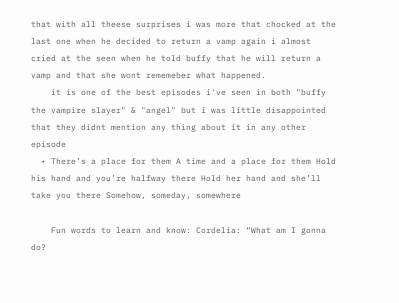that with all theese surprises i was more that chocked at the last one when he decided to return a vamp again i almost cried at the seen when he told buffy that he will return a vamp and that she wont rememeber what happened.
    it is one of the best episodes i've seen in both "buffy the vampire slayer" & "angel" but i was little disappointed that they didnt mention any thing about it in any other episode
  • There’s a place for them A time and a place for them Hold his hand and you’re halfway there Hold her hand and she’ll take you there Somehow, someday, somewhere

    Fun words to learn and know: Cordelia: “What am I gonna do?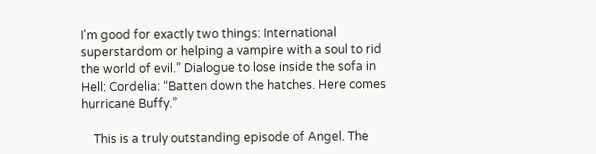I'm good for exactly two things: International superstardom or helping a vampire with a soul to rid the world of evil.” Dialogue to lose inside the sofa in Hell: Cordelia: “Batten down the hatches. Here comes hurricane Buffy.”

    This is a truly outstanding episode of Angel. The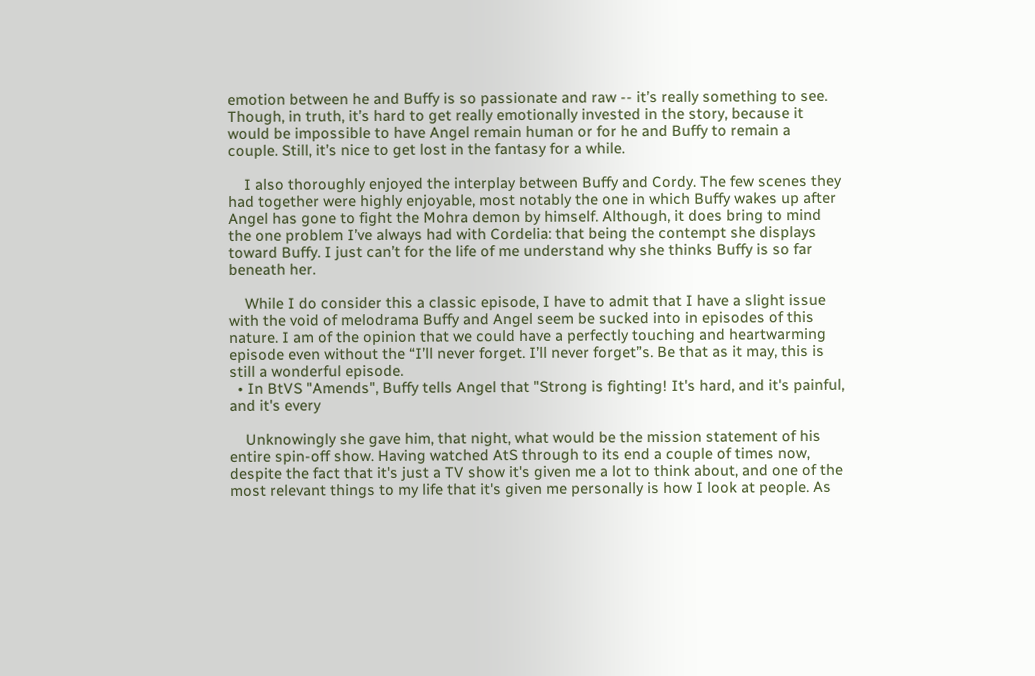emotion between he and Buffy is so passionate and raw -- it’s really something to see. Though, in truth, it’s hard to get really emotionally invested in the story, because it would be impossible to have Angel remain human or for he and Buffy to remain a couple. Still, it’s nice to get lost in the fantasy for a while.

    I also thoroughly enjoyed the interplay between Buffy and Cordy. The few scenes they had together were highly enjoyable, most notably the one in which Buffy wakes up after Angel has gone to fight the Mohra demon by himself. Although, it does bring to mind the one problem I’ve always had with Cordelia: that being the contempt she displays toward Buffy. I just can’t for the life of me understand why she thinks Buffy is so far beneath her.

    While I do consider this a classic episode, I have to admit that I have a slight issue with the void of melodrama Buffy and Angel seem be sucked into in episodes of this nature. I am of the opinion that we could have a perfectly touching and heartwarming episode even without the “I’ll never forget. I’ll never forget”s. Be that as it may, this is still a wonderful episode.
  • In BtVS "Amends", Buffy tells Angel that "Strong is fighting! It's hard, and it's painful, and it's every

    Unknowingly she gave him, that night, what would be the mission statement of his entire spin-off show. Having watched AtS through to its end a couple of times now, despite the fact that it's just a TV show it's given me a lot to think about, and one of the most relevant things to my life that it's given me personally is how I look at people. As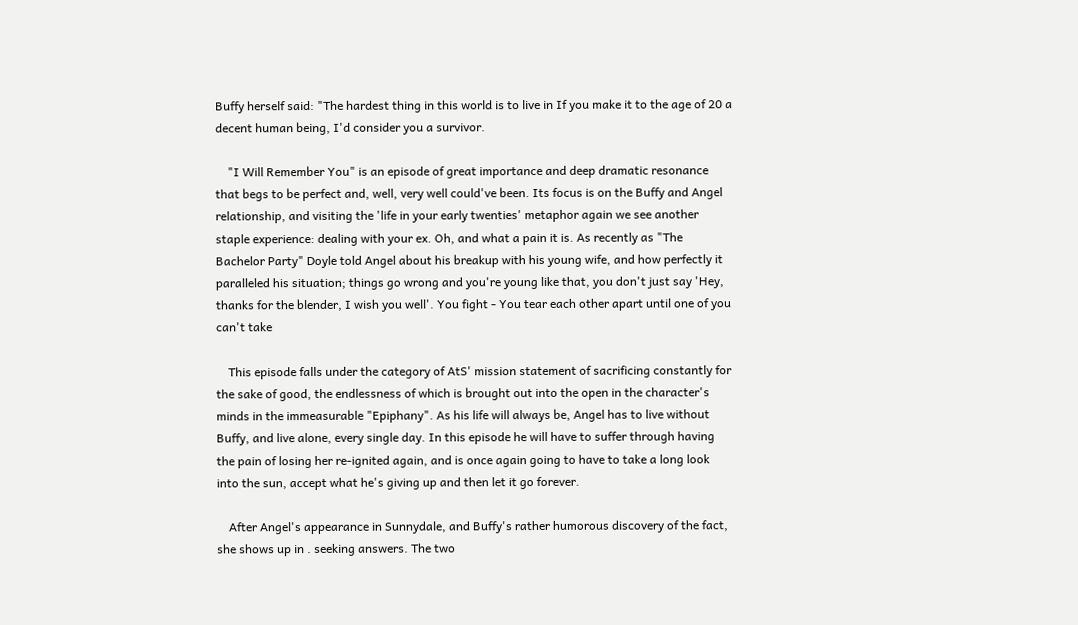Buffy herself said: "The hardest thing in this world is to live in If you make it to the age of 20 a decent human being, I'd consider you a survivor.

    "I Will Remember You" is an episode of great importance and deep dramatic resonance that begs to be perfect and, well, very well could've been. Its focus is on the Buffy and Angel relationship, and visiting the 'life in your early twenties' metaphor again we see another staple experience: dealing with your ex. Oh, and what a pain it is. As recently as "The Bachelor Party" Doyle told Angel about his breakup with his young wife, and how perfectly it paralleled his situation; things go wrong and you're young like that, you don't just say 'Hey, thanks for the blender, I wish you well'. You fight - You tear each other apart until one of you can't take

    This episode falls under the category of AtS' mission statement of sacrificing constantly for the sake of good, the endlessness of which is brought out into the open in the character's minds in the immeasurable "Epiphany". As his life will always be, Angel has to live without Buffy, and live alone, every single day. In this episode he will have to suffer through having the pain of losing her re-ignited again, and is once again going to have to take a long look into the sun, accept what he's giving up and then let it go forever.

    After Angel's appearance in Sunnydale, and Buffy's rather humorous discovery of the fact, she shows up in . seeking answers. The two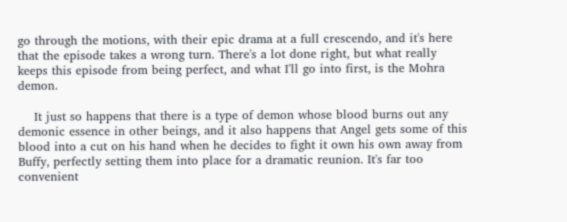go through the motions, with their epic drama at a full crescendo, and it's here that the episode takes a wrong turn. There's a lot done right, but what really keeps this episode from being perfect, and what I'll go into first, is the Mohra demon.

    It just so happens that there is a type of demon whose blood burns out any demonic essence in other beings, and it also happens that Angel gets some of this blood into a cut on his hand when he decides to fight it own his own away from Buffy, perfectly setting them into place for a dramatic reunion. It's far too convenient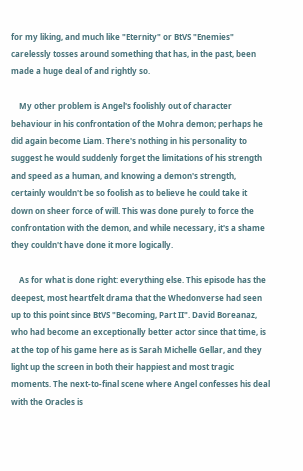for my liking, and much like "Eternity" or BtVS "Enemies" carelessly tosses around something that has, in the past, been made a huge deal of and rightly so.

    My other problem is Angel's foolishly out of character behaviour in his confrontation of the Mohra demon; perhaps he did again become Liam. There's nothing in his personality to suggest he would suddenly forget the limitations of his strength and speed as a human, and knowing a demon's strength, certainly wouldn't be so foolish as to believe he could take it down on sheer force of will. This was done purely to force the confrontation with the demon, and while necessary, it's a shame they couldn't have done it more logically.

    As for what is done right: everything else. This episode has the deepest, most heartfelt drama that the Whedonverse had seen up to this point since BtVS "Becoming, Part II". David Boreanaz, who had become an exceptionally better actor since that time, is at the top of his game here as is Sarah Michelle Gellar, and they light up the screen in both their happiest and most tragic moments. The next-to-final scene where Angel confesses his deal with the Oracles is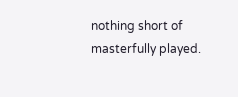nothing short of masterfully played.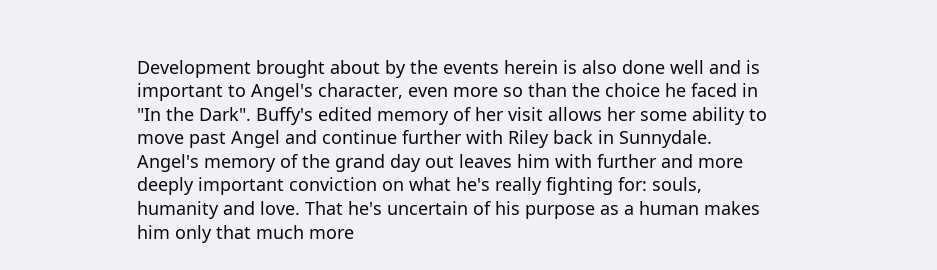Development brought about by the events herein is also done well and is important to Angel's character, even more so than the choice he faced in "In the Dark". Buffy's edited memory of her visit allows her some ability to move past Angel and continue further with Riley back in Sunnydale. Angel's memory of the grand day out leaves him with further and more deeply important conviction on what he's really fighting for: souls, humanity and love. That he's uncertain of his purpose as a human makes him only that much more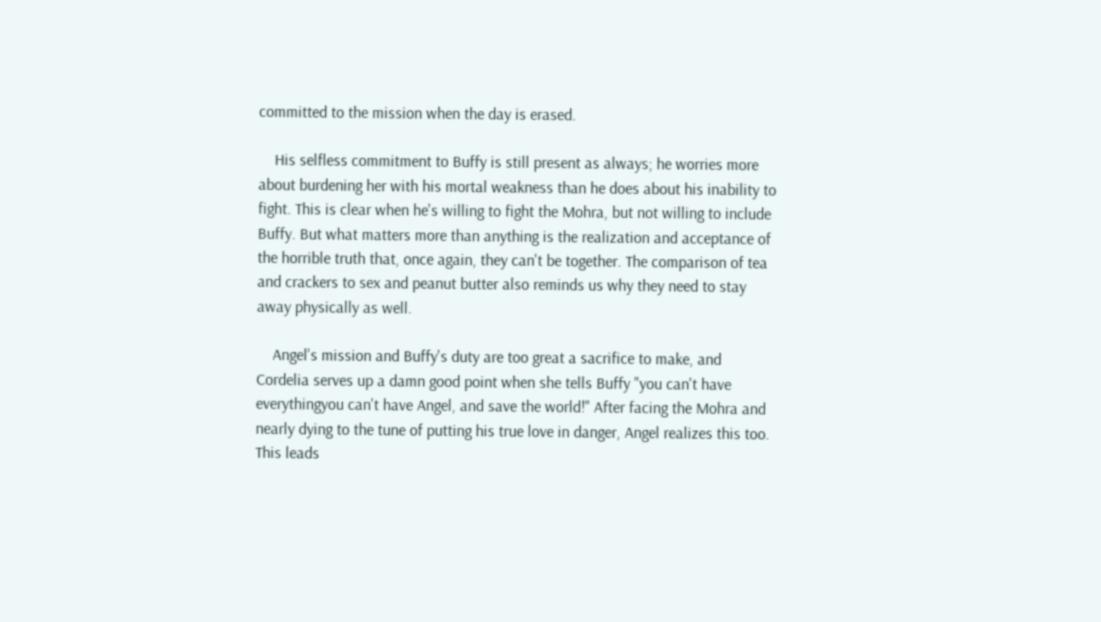committed to the mission when the day is erased.

    His selfless commitment to Buffy is still present as always; he worries more about burdening her with his mortal weakness than he does about his inability to fight. This is clear when he's willing to fight the Mohra, but not willing to include Buffy. But what matters more than anything is the realization and acceptance of the horrible truth that, once again, they can't be together. The comparison of tea and crackers to sex and peanut butter also reminds us why they need to stay away physically as well.

    Angel's mission and Buffy's duty are too great a sacrifice to make, and Cordelia serves up a damn good point when she tells Buffy "you can't have everythingyou can't have Angel, and save the world!" After facing the Mohra and nearly dying to the tune of putting his true love in danger, Angel realizes this too. This leads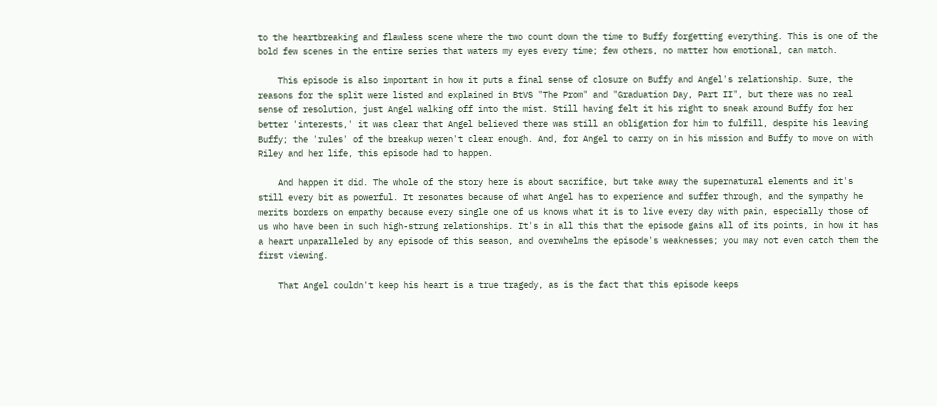to the heartbreaking and flawless scene where the two count down the time to Buffy forgetting everything. This is one of the bold few scenes in the entire series that waters my eyes every time; few others, no matter how emotional, can match.

    This episode is also important in how it puts a final sense of closure on Buffy and Angel's relationship. Sure, the reasons for the split were listed and explained in BtVS "The Prom" and "Graduation Day, Part II", but there was no real sense of resolution, just Angel walking off into the mist. Still having felt it his right to sneak around Buffy for her better 'interests,' it was clear that Angel believed there was still an obligation for him to fulfill, despite his leaving Buffy; the 'rules' of the breakup weren't clear enough. And, for Angel to carry on in his mission and Buffy to move on with Riley and her life, this episode had to happen.

    And happen it did. The whole of the story here is about sacrifice, but take away the supernatural elements and it's still every bit as powerful. It resonates because of what Angel has to experience and suffer through, and the sympathy he merits borders on empathy because every single one of us knows what it is to live every day with pain, especially those of us who have been in such high-strung relationships. It's in all this that the episode gains all of its points, in how it has a heart unparalleled by any episode of this season, and overwhelms the episode's weaknesses; you may not even catch them the first viewing.

    That Angel couldn't keep his heart is a true tragedy, as is the fact that this episode keeps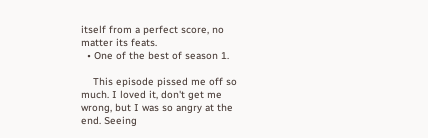itself from a perfect score, no matter its feats.
  • One of the best of season 1.

    This episode pissed me off so much. I loved it, don't get me wrong, but I was so angry at the end. Seeing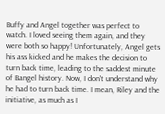Buffy and Angel together was perfect to watch. I loved seeing them again, and they were both so happy! Unfortunately, Angel gets his ass kicked and he makes the decision to turn back time, leading to the saddest minute of Bangel history. Now, I don't understand why he had to turn back time. I mean, Riley and the initiative, as much as I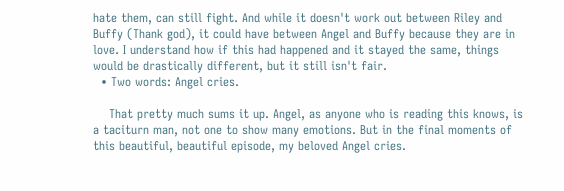hate them, can still fight. And while it doesn't work out between Riley and Buffy (Thank god), it could have between Angel and Buffy because they are in love. I understand how if this had happened and it stayed the same, things would be drastically different, but it still isn't fair.
  • Two words: Angel cries.

    That pretty much sums it up. Angel, as anyone who is reading this knows, is a taciturn man, not one to show many emotions. But in the final moments of this beautiful, beautiful episode, my beloved Angel cries.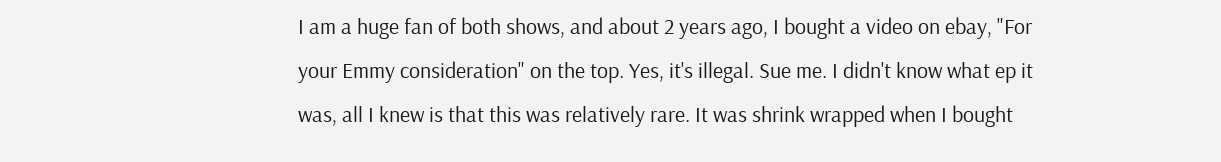I am a huge fan of both shows, and about 2 years ago, I bought a video on ebay, "For your Emmy consideration" on the top. Yes, it's illegal. Sue me. I didn't know what ep it was, all I knew is that this was relatively rare. It was shrink wrapped when I bought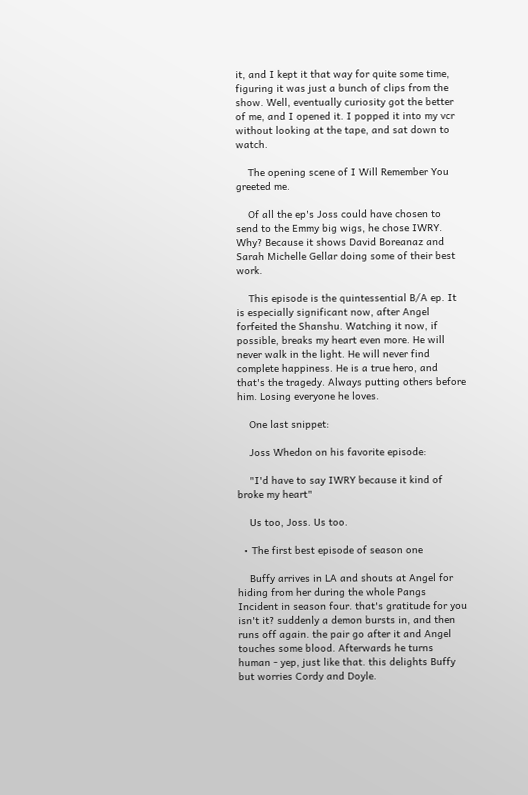it, and I kept it that way for quite some time, figuring it was just a bunch of clips from the show. Well, eventually curiosity got the better of me, and I opened it. I popped it into my vcr without looking at the tape, and sat down to watch.

    The opening scene of I Will Remember You greeted me.

    Of all the ep's Joss could have chosen to send to the Emmy big wigs, he chose IWRY. Why? Because it shows David Boreanaz and Sarah Michelle Gellar doing some of their best work.

    This episode is the quintessential B/A ep. It is especially significant now, after Angel forfeited the Shanshu. Watching it now, if possible, breaks my heart even more. He will never walk in the light. He will never find complete happiness. He is a true hero, and that's the tragedy. Always putting others before him. Losing everyone he loves.

    One last snippet:

    Joss Whedon on his favorite episode:

    "I'd have to say IWRY because it kind of broke my heart"

    Us too, Joss. Us too.

  • The first best episode of season one

    Buffy arrives in LA and shouts at Angel for hiding from her during the whole Pangs Incident in season four. that's gratitude for you isn't it? suddenly a demon bursts in, and then runs off again. the pair go after it and Angel touches some blood. Afterwards he turns human - yep, just like that. this delights Buffy but worries Cordy and Doyle.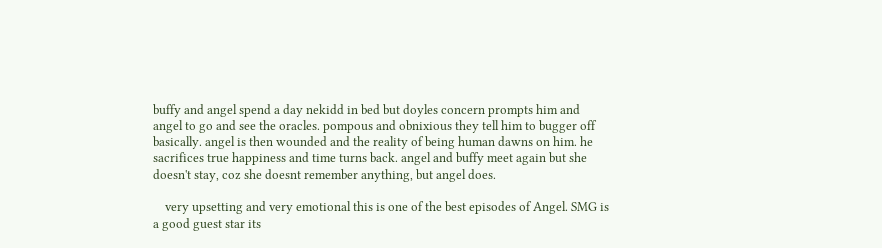buffy and angel spend a day nekidd in bed but doyles concern prompts him and angel to go and see the oracles. pompous and obnixious they tell him to bugger off basically. angel is then wounded and the reality of being human dawns on him. he sacrifices true happiness and time turns back. angel and buffy meet again but she doesn't stay, coz she doesnt remember anything, but angel does.

    very upsetting and very emotional this is one of the best episodes of Angel. SMG is a good guest star its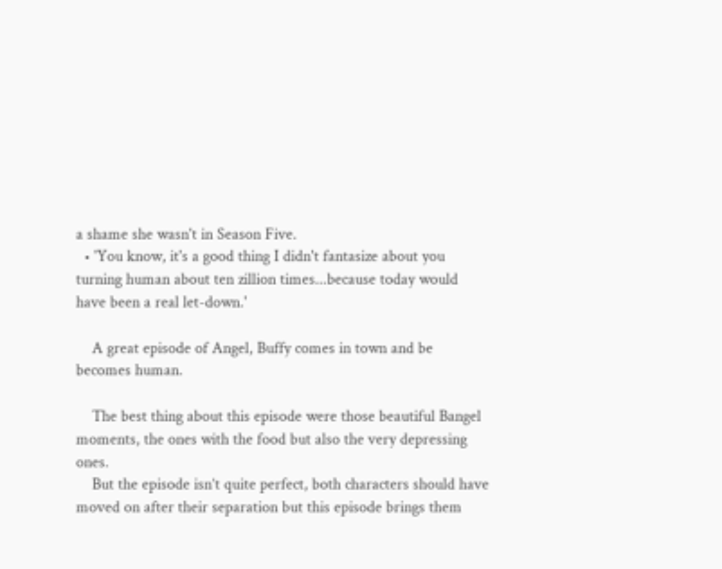a shame she wasn't in Season Five.
  • 'You know, it's a good thing I didn't fantasize about you turning human about ten zillion times...because today would have been a real let-down.'

    A great episode of Angel, Buffy comes in town and be becomes human.

    The best thing about this episode were those beautiful Bangel moments, the ones with the food but also the very depressing ones.
    But the episode isn’t quite perfect, both characters should have moved on after their separation but this episode brings them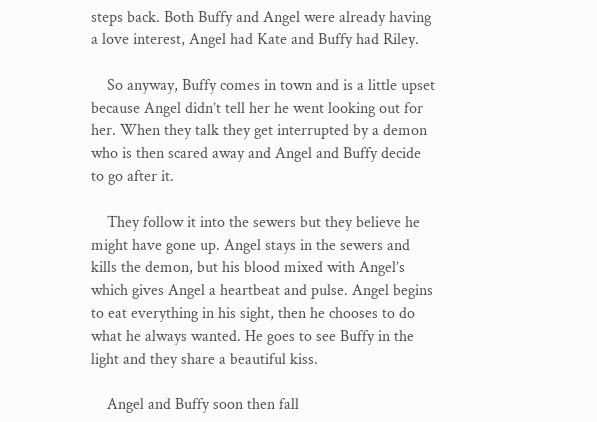steps back. Both Buffy and Angel were already having a love interest, Angel had Kate and Buffy had Riley.

    So anyway, Buffy comes in town and is a little upset because Angel didn’t tell her he went looking out for her. When they talk they get interrupted by a demon who is then scared away and Angel and Buffy decide to go after it.

    They follow it into the sewers but they believe he might have gone up. Angel stays in the sewers and kills the demon, but his blood mixed with Angel’s which gives Angel a heartbeat and pulse. Angel begins to eat everything in his sight, then he chooses to do what he always wanted. He goes to see Buffy in the light and they share a beautiful kiss.

    Angel and Buffy soon then fall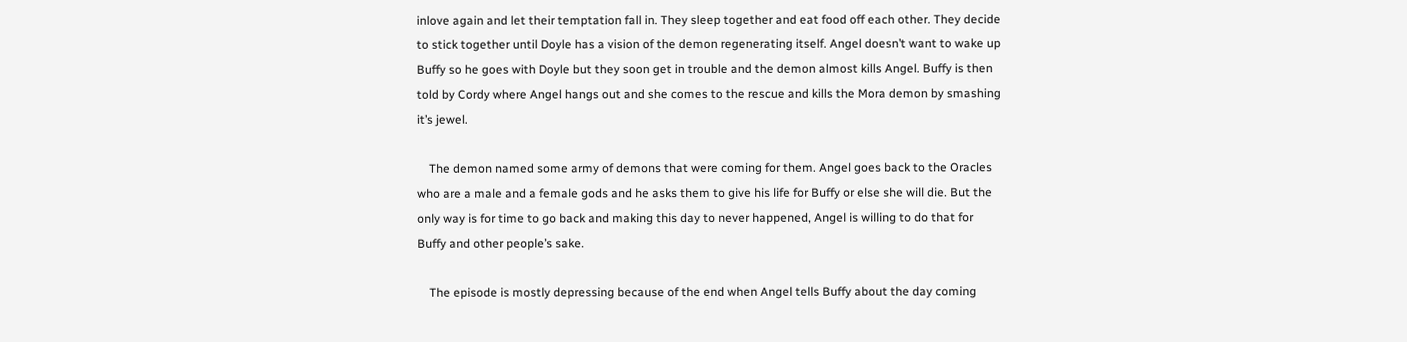inlove again and let their temptation fall in. They sleep together and eat food off each other. They decide to stick together until Doyle has a vision of the demon regenerating itself. Angel doesn’t want to wake up Buffy so he goes with Doyle but they soon get in trouble and the demon almost kills Angel. Buffy is then told by Cordy where Angel hangs out and she comes to the rescue and kills the Mora demon by smashing it’s jewel.

    The demon named some army of demons that were coming for them. Angel goes back to the Oracles who are a male and a female gods and he asks them to give his life for Buffy or else she will die. But the only way is for time to go back and making this day to never happened, Angel is willing to do that for Buffy and other people’s sake.

    The episode is mostly depressing because of the end when Angel tells Buffy about the day coming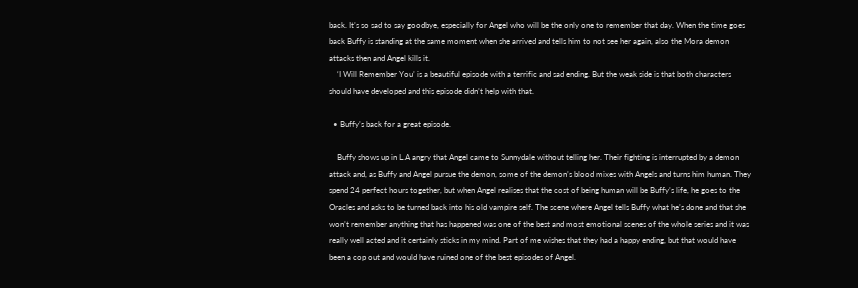back. It’s so sad to say goodbye, especially for Angel who will be the only one to remember that day. When the time goes back Buffy is standing at the same moment when she arrived and tells him to not see her again, also the Mora demon attacks then and Angel kills it.
    ‘I Will Remember You’ is a beautiful episode with a terrific and sad ending. But the weak side is that both characters should have developed and this episode didn’t help with that.

  • Buffy’s back for a great episode.

    Buffy shows up in L.A angry that Angel came to Sunnydale without telling her. Their fighting is interrupted by a demon attack and, as Buffy and Angel pursue the demon, some of the demon’s blood mixes with Angels and turns him human. They spend 24 perfect hours together, but when Angel realises that the cost of being human will be Buffy’s life, he goes to the Oracles and asks to be turned back into his old vampire self. The scene where Angel tells Buffy what he’s done and that she won’t remember anything that has happened was one of the best and most emotional scenes of the whole series and it was really well acted and it certainly sticks in my mind. Part of me wishes that they had a happy ending, but that would have been a cop out and would have ruined one of the best episodes of Angel.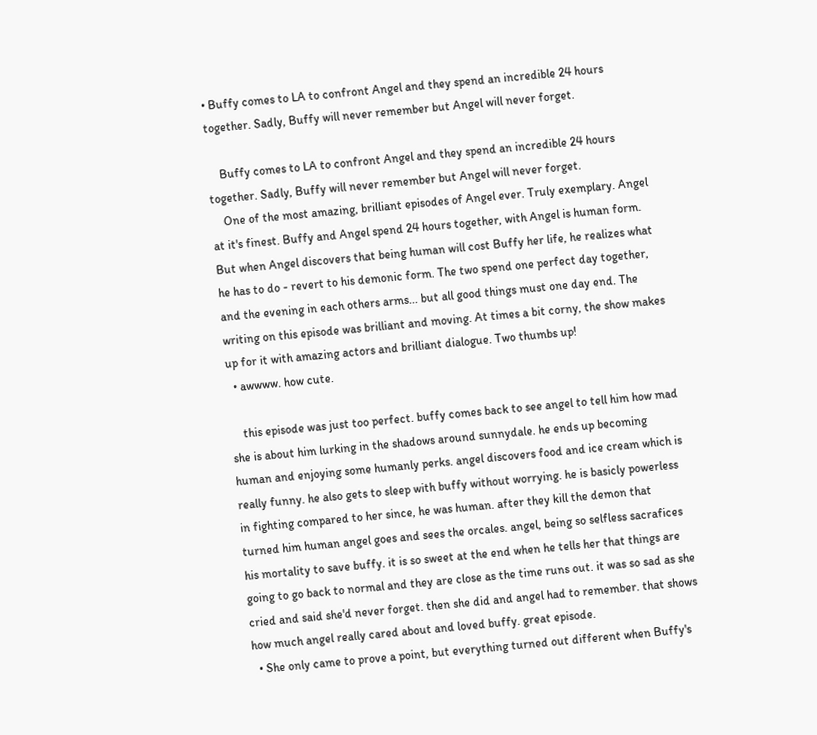• Buffy comes to LA to confront Angel and they spend an incredible 24 hours together. Sadly, Buffy will never remember but Angel will never forget.

    Buffy comes to LA to confront Angel and they spend an incredible 24 hours together. Sadly, Buffy will never remember but Angel will never forget.
    One of the most amazing, brilliant episodes of Angel ever. Truly exemplary. Angel at it's finest. Buffy and Angel spend 24 hours together, with Angel is human form. But when Angel discovers that being human will cost Buffy her life, he realizes what he has to do - revert to his demonic form. The two spend one perfect day together, and the evening in each others arms... but all good things must one day end. The writing on this episode was brilliant and moving. At times a bit corny, the show makes up for it with amazing actors and brilliant dialogue. Two thumbs up!
  • awwww. how cute.

    this episode was just too perfect. buffy comes back to see angel to tell him how mad she is about him lurking in the shadows around sunnydale. he ends up becoming human and enjoying some humanly perks. angel discovers food and ice cream which is really funny. he also gets to sleep with buffy without worrying. he is basicly powerless in fighting compared to her since, he was human. after they kill the demon that turned him human angel goes and sees the orcales. angel, being so selfless sacrafices his mortality to save buffy. it is so sweet at the end when he tells her that things are going to go back to normal and they are close as the time runs out. it was so sad as she cried and said she'd never forget. then she did and angel had to remember. that shows how much angel really cared about and loved buffy. great episode.
  • She only came to prove a point, but everything turned out different when Buffy's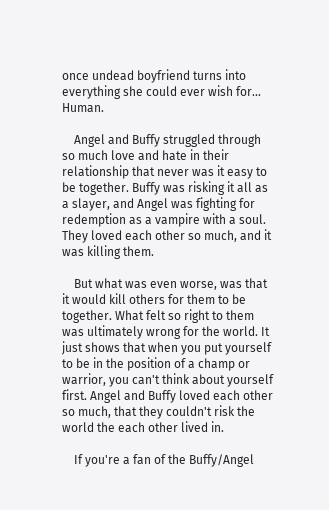once undead boyfriend turns into everything she could ever wish for... Human.

    Angel and Buffy struggled through so much love and hate in their relationship that never was it easy to be together. Buffy was risking it all as a slayer, and Angel was fighting for redemption as a vampire with a soul. They loved each other so much, and it was killing them.

    But what was even worse, was that it would kill others for them to be together. What felt so right to them was ultimately wrong for the world. It just shows that when you put yourself to be in the position of a champ or warrior, you can't think about yourself first. Angel and Buffy loved each other so much, that they couldn't risk the world the each other lived in.

    If you're a fan of the Buffy/Angel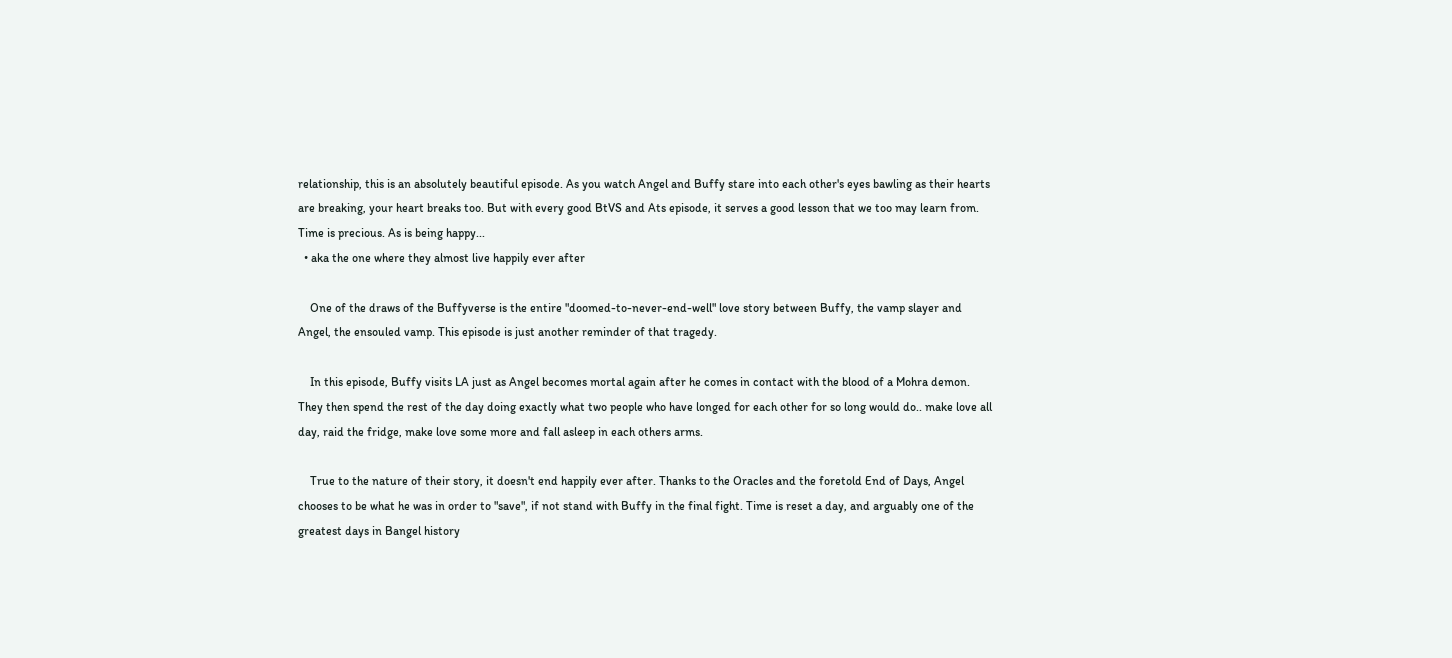relationship, this is an absolutely beautiful episode. As you watch Angel and Buffy stare into each other's eyes bawling as their hearts are breaking, your heart breaks too. But with every good BtVS and Ats episode, it serves a good lesson that we too may learn from. Time is precious. As is being happy...
  • aka the one where they almost live happily ever after

    One of the draws of the Buffyverse is the entire "doomed-to-never-end-well" love story between Buffy, the vamp slayer and Angel, the ensouled vamp. This episode is just another reminder of that tragedy.

    In this episode, Buffy visits LA just as Angel becomes mortal again after he comes in contact with the blood of a Mohra demon. They then spend the rest of the day doing exactly what two people who have longed for each other for so long would do.. make love all day, raid the fridge, make love some more and fall asleep in each others arms.

    True to the nature of their story, it doesn't end happily ever after. Thanks to the Oracles and the foretold End of Days, Angel chooses to be what he was in order to "save", if not stand with Buffy in the final fight. Time is reset a day, and arguably one of the greatest days in Bangel history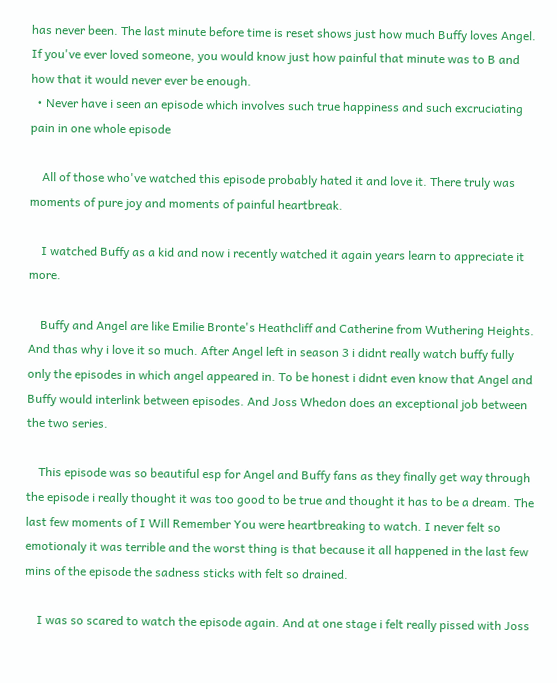has never been. The last minute before time is reset shows just how much Buffy loves Angel. If you've ever loved someone, you would know just how painful that minute was to B and how that it would never ever be enough.
  • Never have i seen an episode which involves such true happiness and such excruciating pain in one whole episode

    All of those who've watched this episode probably hated it and love it. There truly was moments of pure joy and moments of painful heartbreak.

    I watched Buffy as a kid and now i recently watched it again years learn to appreciate it more.

    Buffy and Angel are like Emilie Bronte's Heathcliff and Catherine from Wuthering Heights. And thas why i love it so much. After Angel left in season 3 i didnt really watch buffy fully only the episodes in which angel appeared in. To be honest i didnt even know that Angel and Buffy would interlink between episodes. And Joss Whedon does an exceptional job between the two series.

    This episode was so beautiful esp for Angel and Buffy fans as they finally get way through the episode i really thought it was too good to be true and thought it has to be a dream. The last few moments of I Will Remember You were heartbreaking to watch. I never felt so emotionaly it was terrible and the worst thing is that because it all happened in the last few mins of the episode the sadness sticks with felt so drained.

    I was so scared to watch the episode again. And at one stage i felt really pissed with Joss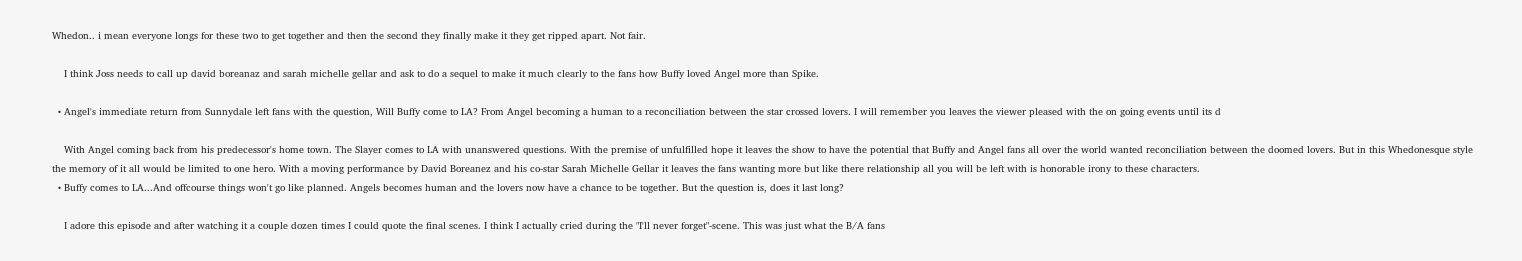Whedon.. i mean everyone longs for these two to get together and then the second they finally make it they get ripped apart. Not fair.

    I think Joss needs to call up david boreanaz and sarah michelle gellar and ask to do a sequel to make it much clearly to the fans how Buffy loved Angel more than Spike.

  • Angel's immediate return from Sunnydale left fans with the question, Will Buffy come to LA? From Angel becoming a human to a reconciliation between the star crossed lovers. I will remember you leaves the viewer pleased with the on going events until its d

    With Angel coming back from his predecessor's home town. The Slayer comes to LA with unanswered questions. With the premise of unfulfilled hope it leaves the show to have the potential that Buffy and Angel fans all over the world wanted reconciliation between the doomed lovers. But in this Whedonesque style the memory of it all would be limited to one hero. With a moving performance by David Boreanez and his co-star Sarah Michelle Gellar it leaves the fans wanting more but like there relationship all you will be left with is honorable irony to these characters.
  • Buffy comes to LA...And offcourse things won't go like planned. Angels becomes human and the lovers now have a chance to be together. But the question is, does it last long?

    I adore this episode and after watching it a couple dozen times I could quote the final scenes. I think I actually cried during the "I'll never forget"-scene. This was just what the B/A fans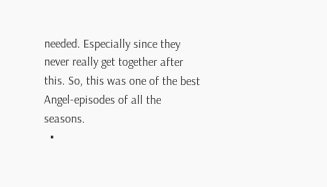needed. Especially since they never really get together after this. So, this was one of the best Angel-episodes of all the seasons.
  •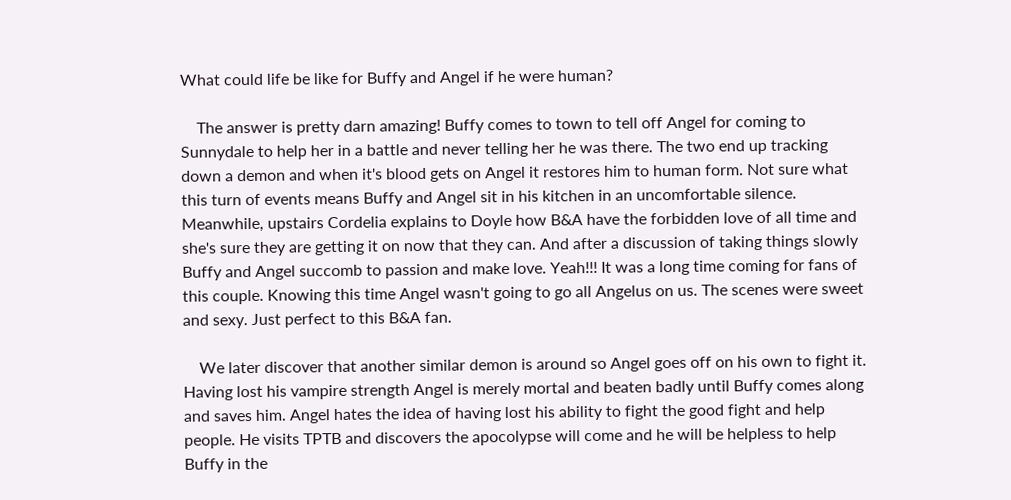What could life be like for Buffy and Angel if he were human?

    The answer is pretty darn amazing! Buffy comes to town to tell off Angel for coming to Sunnydale to help her in a battle and never telling her he was there. The two end up tracking down a demon and when it's blood gets on Angel it restores him to human form. Not sure what this turn of events means Buffy and Angel sit in his kitchen in an uncomfortable silence. Meanwhile, upstairs Cordelia explains to Doyle how B&A have the forbidden love of all time and she's sure they are getting it on now that they can. And after a discussion of taking things slowly Buffy and Angel succomb to passion and make love. Yeah!!! It was a long time coming for fans of this couple. Knowing this time Angel wasn't going to go all Angelus on us. The scenes were sweet and sexy. Just perfect to this B&A fan.

    We later discover that another similar demon is around so Angel goes off on his own to fight it. Having lost his vampire strength Angel is merely mortal and beaten badly until Buffy comes along and saves him. Angel hates the idea of having lost his ability to fight the good fight and help people. He visits TPTB and discovers the apocolypse will come and he will be helpless to help Buffy in the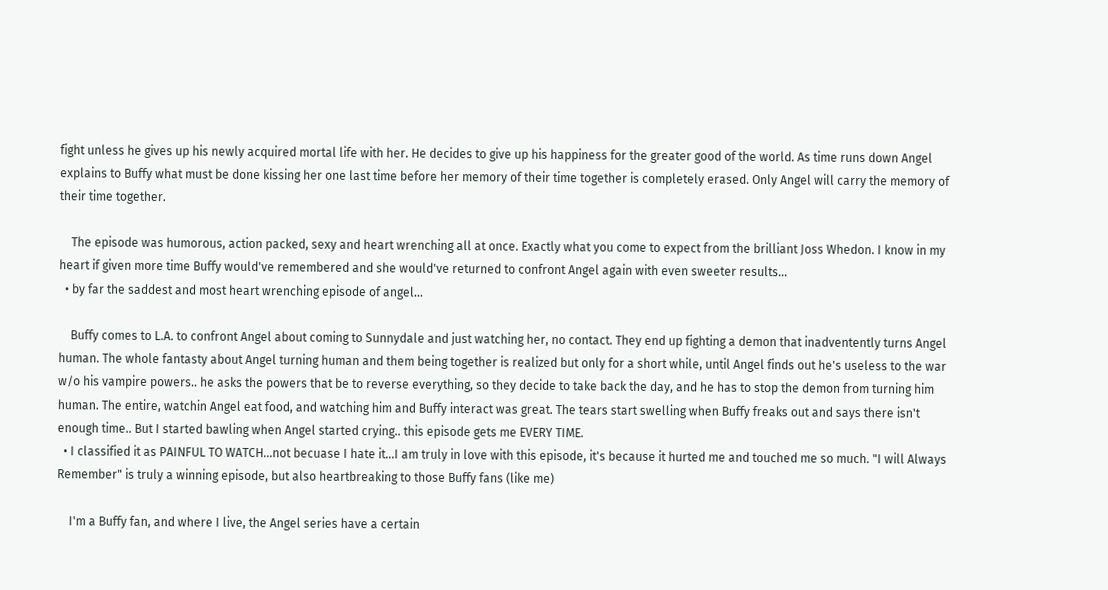fight unless he gives up his newly acquired mortal life with her. He decides to give up his happiness for the greater good of the world. As time runs down Angel explains to Buffy what must be done kissing her one last time before her memory of their time together is completely erased. Only Angel will carry the memory of their time together.

    The episode was humorous, action packed, sexy and heart wrenching all at once. Exactly what you come to expect from the brilliant Joss Whedon. I know in my heart if given more time Buffy would've remembered and she would've returned to confront Angel again with even sweeter results...
  • by far the saddest and most heart wrenching episode of angel...

    Buffy comes to L.A. to confront Angel about coming to Sunnydale and just watching her, no contact. They end up fighting a demon that inadventently turns Angel human. The whole fantasty about Angel turning human and them being together is realized but only for a short while, until Angel finds out he's useless to the war w/o his vampire powers.. he asks the powers that be to reverse everything, so they decide to take back the day, and he has to stop the demon from turning him human. The entire, watchin Angel eat food, and watching him and Buffy interact was great. The tears start swelling when Buffy freaks out and says there isn't enough time.. But I started bawling when Angel started crying.. this episode gets me EVERY TIME.
  • I classified it as PAINFUL TO WATCH...not becuase I hate it...I am truly in love with this episode, it's because it hurted me and touched me so much. "I will Always Remember" is truly a winning episode, but also heartbreaking to those Buffy fans (like me)

    I'm a Buffy fan, and where I live, the Angel series have a certain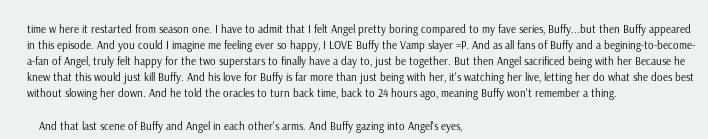time w here it restarted from season one. I have to admit that I felt Angel pretty boring compared to my fave series, Buffy...but then Buffy appeared in this episode. And you could I imagine me feeling ever so happy, I LOVE Buffy the Vamp slayer =P. And as all fans of Buffy and a begining-to-become-a-fan of Angel, truly felt happy for the two superstars to finally have a day to, just be together. But then Angel sacrificed being with her Because he knew that this would just kill Buffy. And his love for Buffy is far more than just being with her, it's watching her live, letting her do what she does best without slowing her down. And he told the oracles to turn back time, back to 24 hours ago, meaning Buffy won't remember a thing.

    And that last scene of Buffy and Angel in each other's arms. And Buffy gazing into Angel's eyes,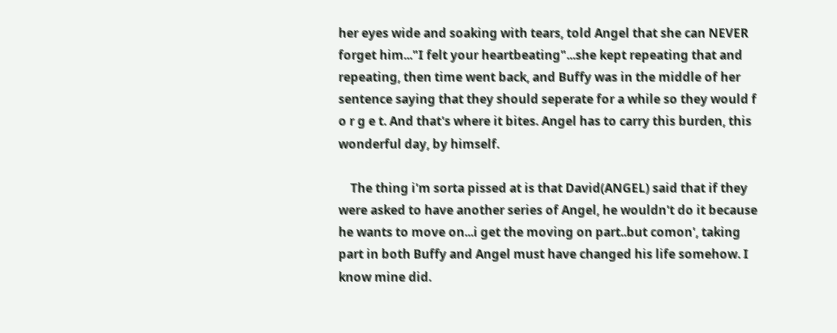her eyes wide and soaking with tears, told Angel that she can NEVER forget him..."I felt your heartbeating"...she kept repeating that and repeating, then time went back, and Buffy was in the middle of her sentence saying that they should seperate for a while so they would f o r g e t. And that's where it bites. Angel has to carry this burden, this wonderful day, by himself.

    The thing i'm sorta pissed at is that David(ANGEL) said that if they were asked to have another series of Angel, he wouldn't do it because he wants to move on...i get the moving on part..but comon', taking part in both Buffy and Angel must have changed his life somehow. I know mine did.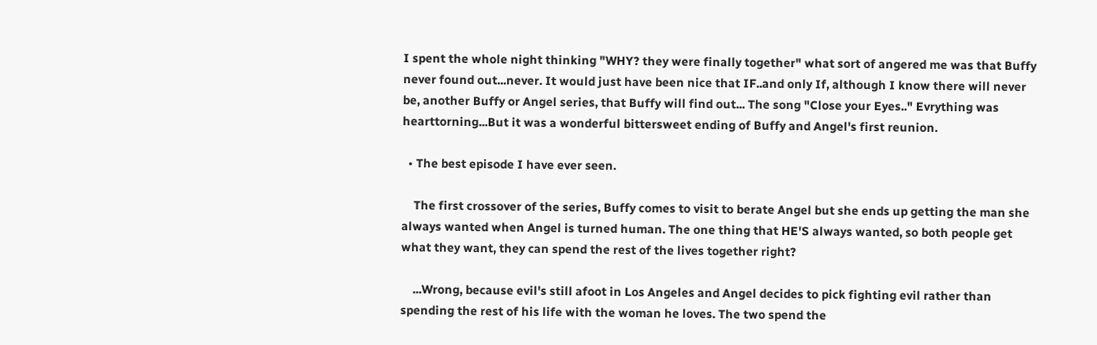I spent the whole night thinking "WHY? they were finally together" what sort of angered me was that Buffy never found out...never. It would just have been nice that IF..and only If, although I know there will never be, another Buffy or Angel series, that Buffy will find out... The song "Close your Eyes.." Evrything was hearttorning...But it was a wonderful bittersweet ending of Buffy and Angel's first reunion.

  • The best episode I have ever seen.

    The first crossover of the series, Buffy comes to visit to berate Angel but she ends up getting the man she always wanted when Angel is turned human. The one thing that HE'S always wanted, so both people get what they want, they can spend the rest of the lives together right?

    ...Wrong, because evil's still afoot in Los Angeles and Angel decides to pick fighting evil rather than spending the rest of his life with the woman he loves. The two spend the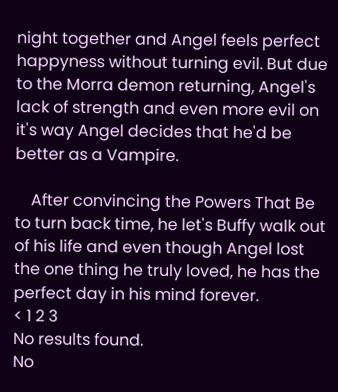night together and Angel feels perfect happyness without turning evil. But due to the Morra demon returning, Angel's lack of strength and even more evil on it's way Angel decides that he'd be better as a Vampire.

    After convincing the Powers That Be to turn back time, he let's Buffy walk out of his life and even though Angel lost the one thing he truly loved, he has the perfect day in his mind forever.
< 1 2 3
No results found.
No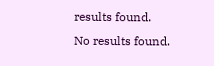results found.
No results found.